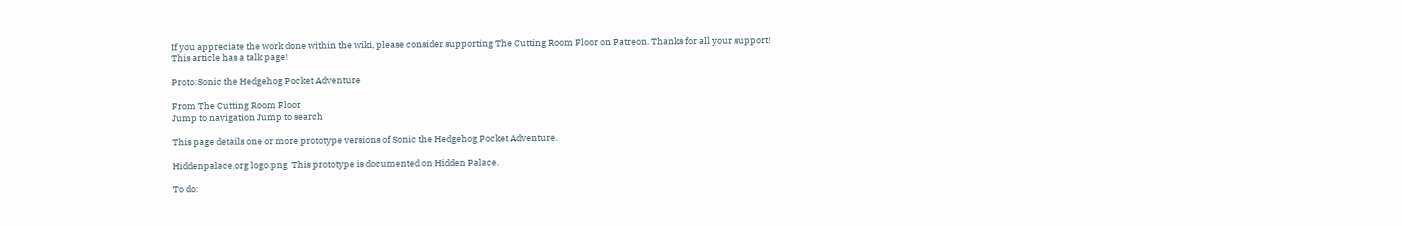If you appreciate the work done within the wiki, please consider supporting The Cutting Room Floor on Patreon. Thanks for all your support!
This article has a talk page!

Proto:Sonic the Hedgehog Pocket Adventure

From The Cutting Room Floor
Jump to navigation Jump to search

This page details one or more prototype versions of Sonic the Hedgehog Pocket Adventure.

Hiddenpalace.org logo.png  This prototype is documented on Hidden Palace.

To do: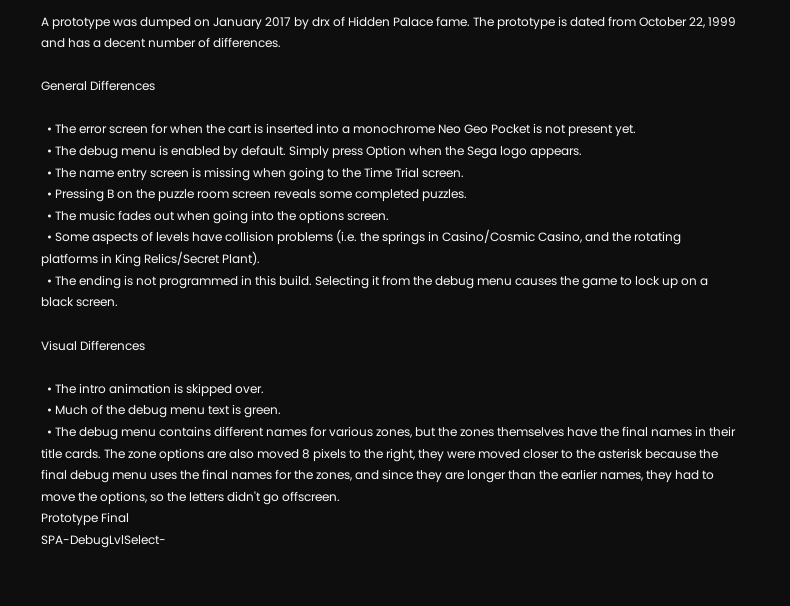A prototype was dumped on January 2017 by drx of Hidden Palace fame. The prototype is dated from October 22, 1999 and has a decent number of differences.

General Differences

  • The error screen for when the cart is inserted into a monochrome Neo Geo Pocket is not present yet.
  • The debug menu is enabled by default. Simply press Option when the Sega logo appears.
  • The name entry screen is missing when going to the Time Trial screen.
  • Pressing B on the puzzle room screen reveals some completed puzzles.
  • The music fades out when going into the options screen.
  • Some aspects of levels have collision problems (i.e. the springs in Casino/Cosmic Casino, and the rotating platforms in King Relics/Secret Plant).
  • The ending is not programmed in this build. Selecting it from the debug menu causes the game to lock up on a black screen.

Visual Differences

  • The intro animation is skipped over.
  • Much of the debug menu text is green.
  • The debug menu contains different names for various zones, but the zones themselves have the final names in their title cards. The zone options are also moved 8 pixels to the right, they were moved closer to the asterisk because the final debug menu uses the final names for the zones, and since they are longer than the earlier names, they had to move the options, so the letters didn't go offscreen.
Prototype Final
SPA-DebugLvlSelect-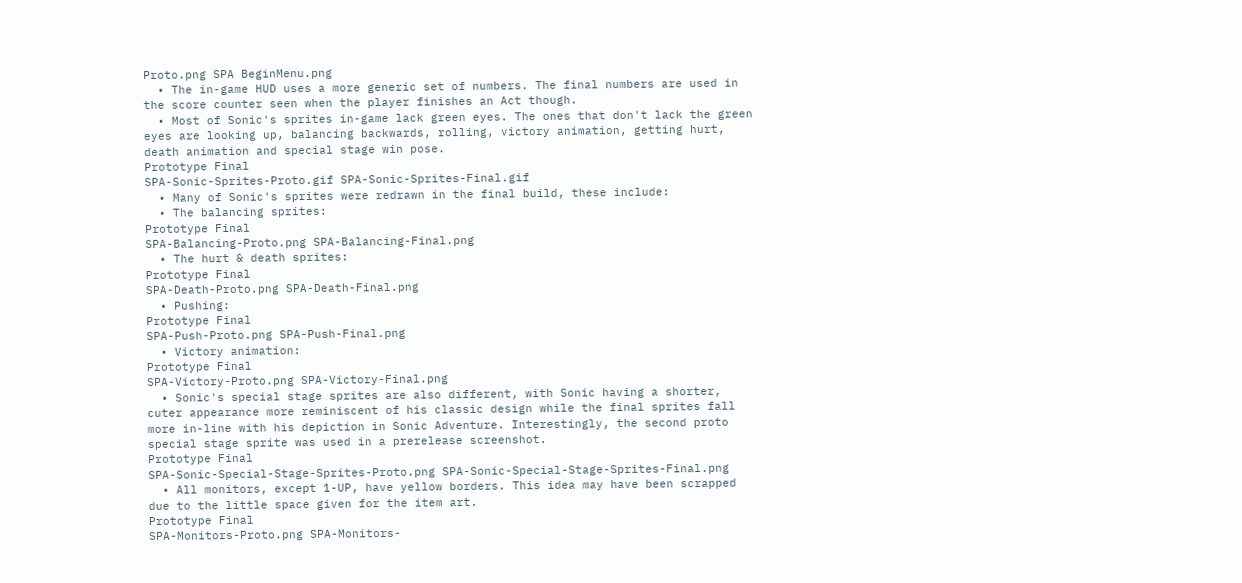Proto.png SPA BeginMenu.png
  • The in-game HUD uses a more generic set of numbers. The final numbers are used in the score counter seen when the player finishes an Act though.
  • Most of Sonic's sprites in-game lack green eyes. The ones that don't lack the green eyes are looking up, balancing backwards, rolling, victory animation, getting hurt, death animation and special stage win pose.
Prototype Final
SPA-Sonic-Sprites-Proto.gif SPA-Sonic-Sprites-Final.gif
  • Many of Sonic's sprites were redrawn in the final build, these include:
  • The balancing sprites:
Prototype Final
SPA-Balancing-Proto.png SPA-Balancing-Final.png
  • The hurt & death sprites:
Prototype Final
SPA-Death-Proto.png SPA-Death-Final.png
  • Pushing:
Prototype Final
SPA-Push-Proto.png SPA-Push-Final.png
  • Victory animation:
Prototype Final
SPA-Victory-Proto.png SPA-Victory-Final.png
  • Sonic's special stage sprites are also different, with Sonic having a shorter, cuter appearance more reminiscent of his classic design while the final sprites fall more in-line with his depiction in Sonic Adventure. Interestingly, the second proto special stage sprite was used in a prerelease screenshot.
Prototype Final
SPA-Sonic-Special-Stage-Sprites-Proto.png SPA-Sonic-Special-Stage-Sprites-Final.png
  • All monitors, except 1-UP, have yellow borders. This idea may have been scrapped due to the little space given for the item art.
Prototype Final
SPA-Monitors-Proto.png SPA-Monitors-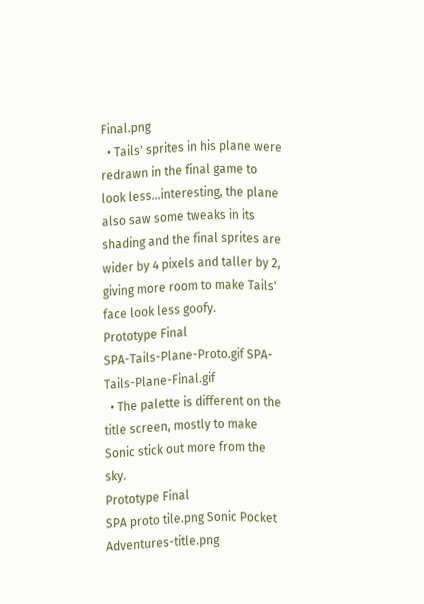Final.png
  • Tails' sprites in his plane were redrawn in the final game to look less...interesting, the plane also saw some tweaks in its shading and the final sprites are wider by 4 pixels and taller by 2, giving more room to make Tails' face look less goofy.
Prototype Final
SPA-Tails-Plane-Proto.gif SPA-Tails-Plane-Final.gif
  • The palette is different on the title screen, mostly to make Sonic stick out more from the sky.
Prototype Final
SPA proto tile.png Sonic Pocket Adventures-title.png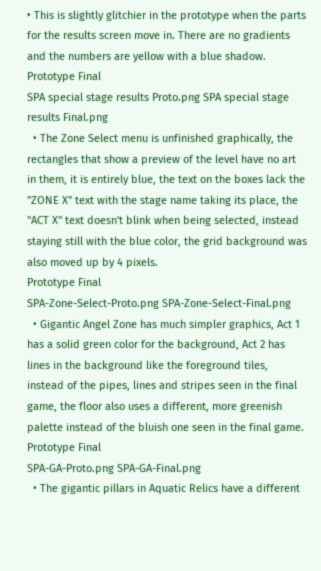• This is slightly glitchier in the prototype when the parts for the results screen move in. There are no gradients and the numbers are yellow with a blue shadow.
Prototype Final
SPA special stage results Proto.png SPA special stage results Final.png
  • The Zone Select menu is unfinished graphically, the rectangles that show a preview of the level have no art in them, it is entirely blue, the text on the boxes lack the "ZONE X" text with the stage name taking its place, the "ACT X" text doesn't blink when being selected, instead staying still with the blue color, the grid background was also moved up by 4 pixels.
Prototype Final
SPA-Zone-Select-Proto.png SPA-Zone-Select-Final.png
  • Gigantic Angel Zone has much simpler graphics, Act 1 has a solid green color for the background, Act 2 has lines in the background like the foreground tiles, instead of the pipes, lines and stripes seen in the final game, the floor also uses a different, more greenish palette instead of the bluish one seen in the final game.
Prototype Final
SPA-GA-Proto.png SPA-GA-Final.png
  • The gigantic pillars in Aquatic Relics have a different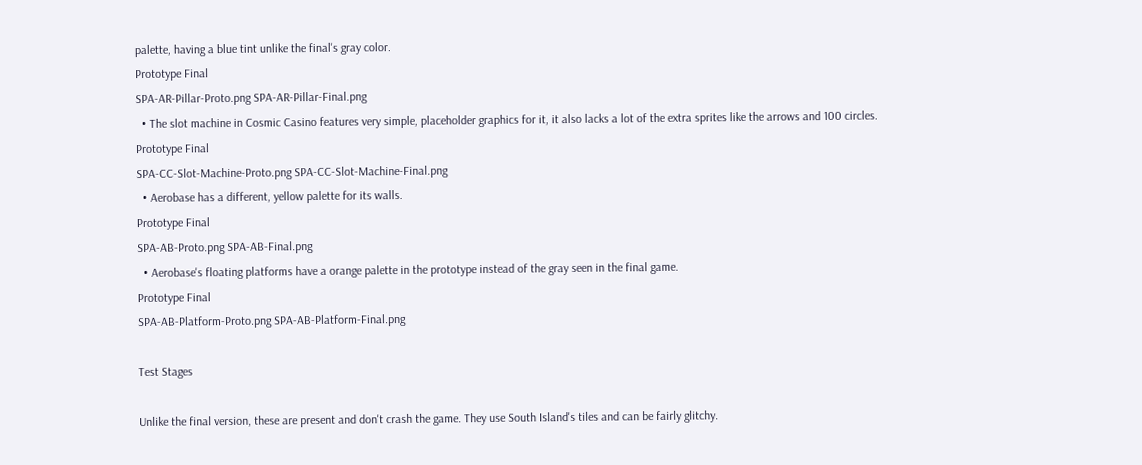palette, having a blue tint unlike the final's gray color.
Prototype Final
SPA-AR-Pillar-Proto.png SPA-AR-Pillar-Final.png
  • The slot machine in Cosmic Casino features very simple, placeholder graphics for it, it also lacks a lot of the extra sprites like the arrows and 100 circles.
Prototype Final
SPA-CC-Slot-Machine-Proto.png SPA-CC-Slot-Machine-Final.png
  • Aerobase has a different, yellow palette for its walls.
Prototype Final
SPA-AB-Proto.png SPA-AB-Final.png
  • Aerobase's floating platforms have a orange palette in the prototype instead of the gray seen in the final game.
Prototype Final
SPA-AB-Platform-Proto.png SPA-AB-Platform-Final.png

Test Stages

Unlike the final version, these are present and don't crash the game. They use South Island's tiles and can be fairly glitchy.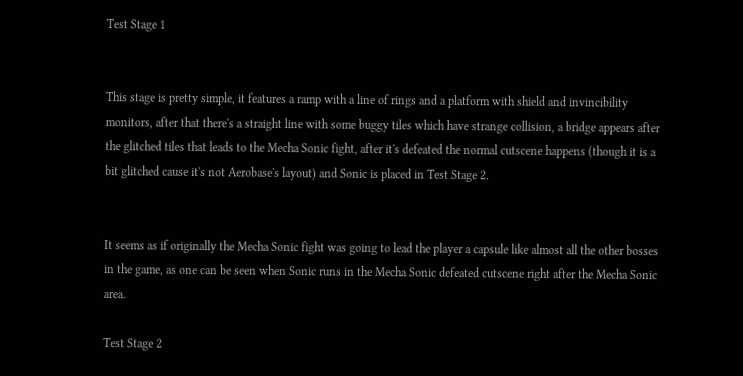Test Stage 1


This stage is pretty simple, it features a ramp with a line of rings and a platform with shield and invincibility monitors, after that there's a straight line with some buggy tiles which have strange collision, a bridge appears after the glitched tiles that leads to the Mecha Sonic fight, after it's defeated the normal cutscene happens (though it is a bit glitched cause it's not Aerobase's layout) and Sonic is placed in Test Stage 2.


It seems as if originally the Mecha Sonic fight was going to lead the player a capsule like almost all the other bosses in the game, as one can be seen when Sonic runs in the Mecha Sonic defeated cutscene right after the Mecha Sonic area.

Test Stage 2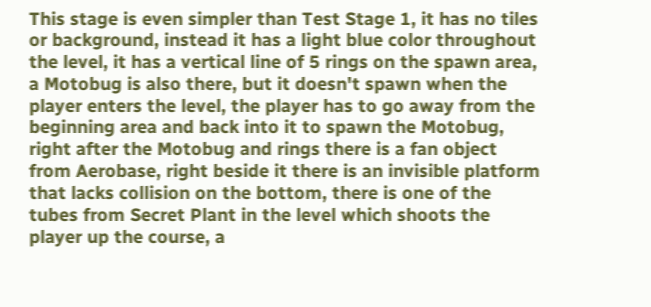This stage is even simpler than Test Stage 1, it has no tiles or background, instead it has a light blue color throughout the level, it has a vertical line of 5 rings on the spawn area, a Motobug is also there, but it doesn't spawn when the player enters the level, the player has to go away from the beginning area and back into it to spawn the Motobug, right after the Motobug and rings there is a fan object from Aerobase, right beside it there is an invisible platform that lacks collision on the bottom, there is one of the tubes from Secret Plant in the level which shoots the player up the course, a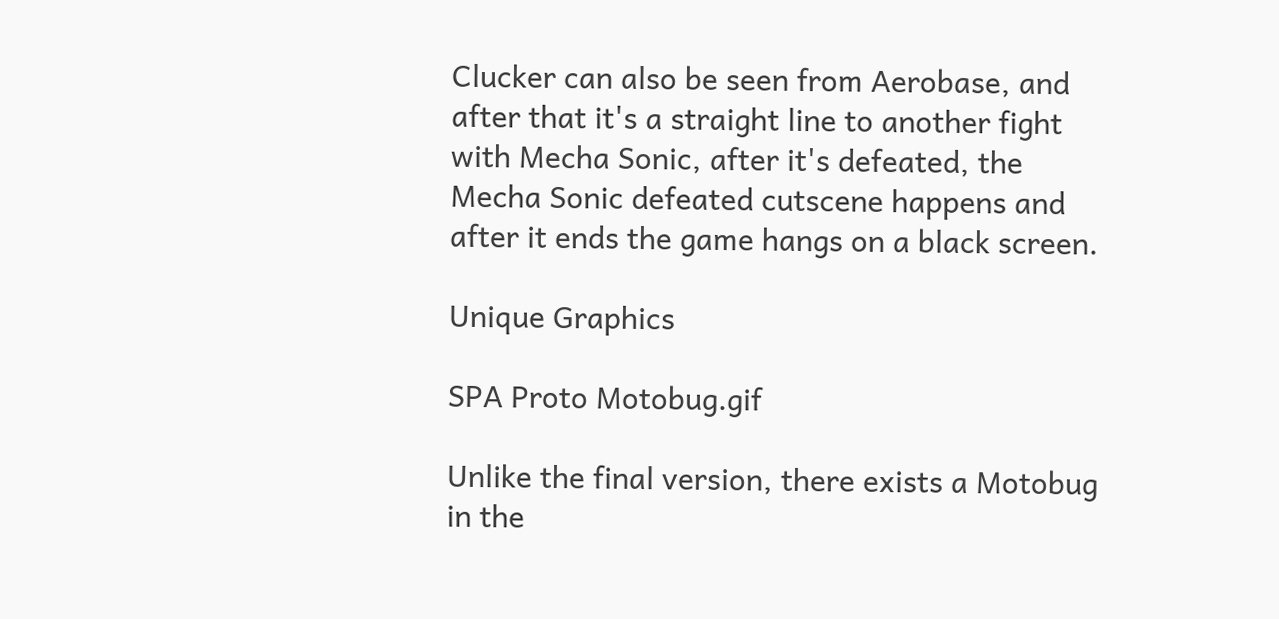Clucker can also be seen from Aerobase, and after that it's a straight line to another fight with Mecha Sonic, after it's defeated, the Mecha Sonic defeated cutscene happens and after it ends the game hangs on a black screen.

Unique Graphics

SPA Proto Motobug.gif

Unlike the final version, there exists a Motobug in the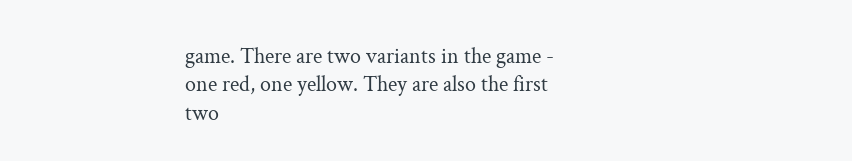game. There are two variants in the game - one red, one yellow. They are also the first two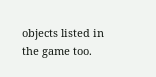objects listed in the game too.